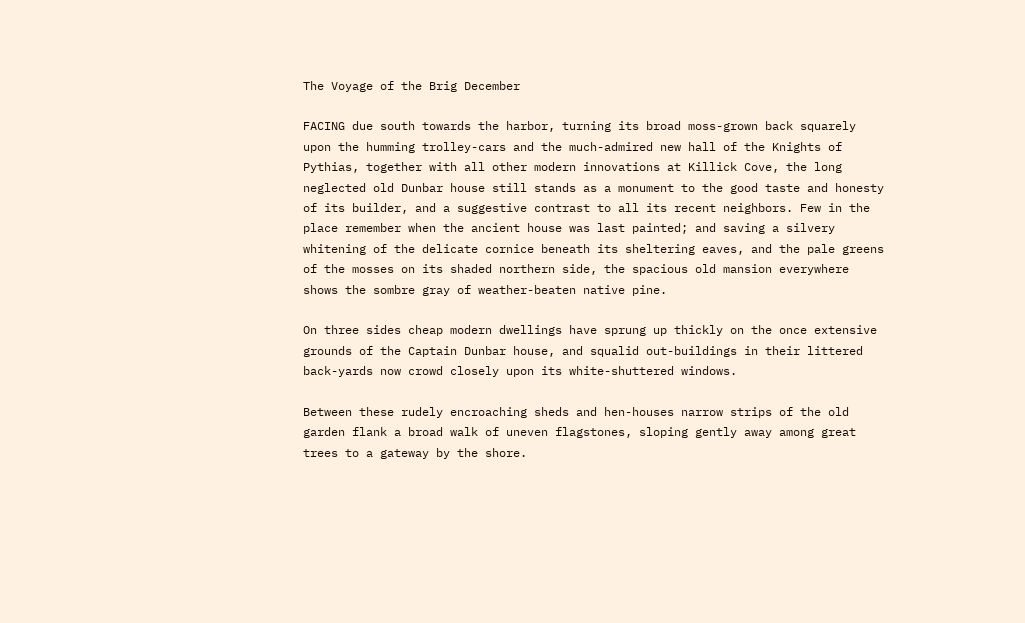The Voyage of the Brig December

FACING due south towards the harbor, turning its broad moss-grown back squarely upon the humming trolley-cars and the much-admired new hall of the Knights of Pythias, together with all other modern innovations at Killick Cove, the long neglected old Dunbar house still stands as a monument to the good taste and honesty of its builder, and a suggestive contrast to all its recent neighbors. Few in the place remember when the ancient house was last painted; and saving a silvery whitening of the delicate cornice beneath its sheltering eaves, and the pale greens of the mosses on its shaded northern side, the spacious old mansion everywhere shows the sombre gray of weather-beaten native pine.

On three sides cheap modern dwellings have sprung up thickly on the once extensive grounds of the Captain Dunbar house, and squalid out-buildings in their littered back-yards now crowd closely upon its white-shuttered windows.

Between these rudely encroaching sheds and hen-houses narrow strips of the old garden flank a broad walk of uneven flagstones, sloping gently away among great trees to a gateway by the shore.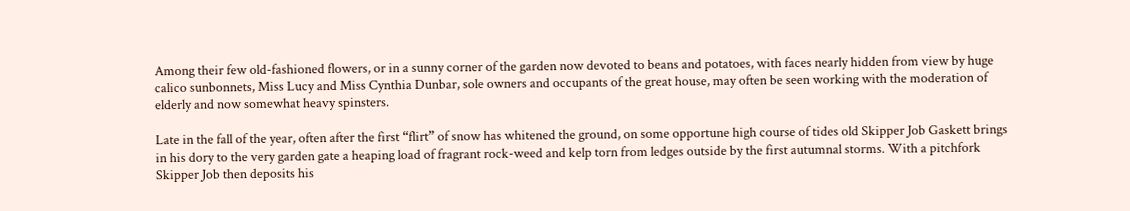Among their few old-fashioned flowers, or in a sunny corner of the garden now devoted to beans and potatoes, with faces nearly hidden from view by huge calico sunbonnets, Miss Lucy and Miss Cynthia Dunbar, sole owners and occupants of the great house, may often be seen working with the moderation of elderly and now somewhat heavy spinsters.

Late in the fall of the year, often after the first “flirt” of snow has whitened the ground, on some opportune high course of tides old Skipper Job Gaskett brings in his dory to the very garden gate a heaping load of fragrant rock-weed and kelp torn from ledges outside by the first autumnal storms. With a pitchfork Skipper Job then deposits his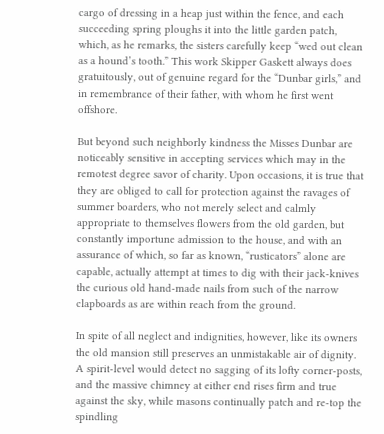cargo of dressing in a heap just within the fence, and each succeeding spring ploughs it into the little garden patch, which, as he remarks, the sisters carefully keep “wed out clean as a hound’s tooth.” This work Skipper Gaskett always does gratuitously, out of genuine regard for the “Dunbar girls,” and in remembrance of their father, with whom he first went offshore.

But beyond such neighborly kindness the Misses Dunbar are noticeably sensitive in accepting services which may in the remotest degree savor of charity. Upon occasions, it is true that they are obliged to call for protection against the ravages of summer boarders, who not merely select and calmly appropriate to themselves flowers from the old garden, but constantly importune admission to the house, and with an assurance of which, so far as known, “rusticators” alone are capable, actually attempt at times to dig with their jack-knives the curious old hand-made nails from such of the narrow clapboards as are within reach from the ground.

In spite of all neglect and indignities, however, like its owners the old mansion still preserves an unmistakable air of dignity. A spirit-level would detect no sagging of its lofty corner-posts, and the massive chimney at either end rises firm and true against the sky, while masons continually patch and re-top the spindling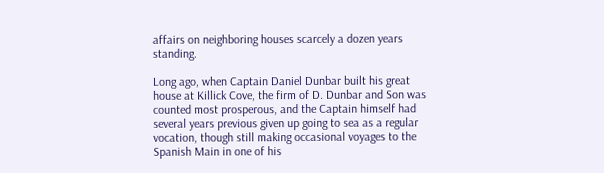affairs on neighboring houses scarcely a dozen years standing.

Long ago, when Captain Daniel Dunbar built his great house at Killick Cove, the firm of D. Dunbar and Son was counted most prosperous, and the Captain himself had several years previous given up going to sea as a regular vocation, though still making occasional voyages to the Spanish Main in one of his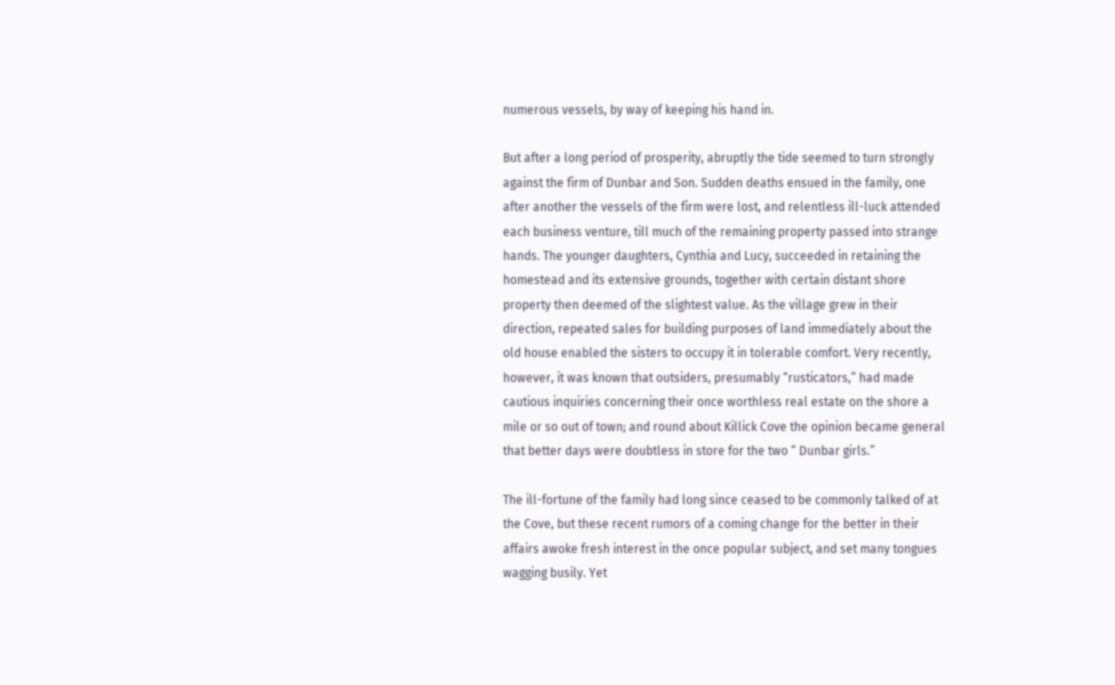numerous vessels, by way of keeping his hand in.

But after a long period of prosperity, abruptly the tide seemed to turn strongly against the firm of Dunbar and Son. Sudden deaths ensued in the family, one after another the vessels of the firm were lost, and relentless ill-luck attended each business venture, till much of the remaining property passed into strange hands. The younger daughters, Cynthia and Lucy, succeeded in retaining the homestead and its extensive grounds, together with certain distant shore property then deemed of the slightest value. As the village grew in their direction, repeated sales for building purposes of land immediately about the old house enabled the sisters to occupy it in tolerable comfort. Very recently, however, it was known that outsiders, presumably “rusticators,” had made cautious inquiries concerning their once worthless real estate on the shore a mile or so out of town; and round about Killick Cove the opinion became general that better days were doubtless in store for the two “ Dunbar girls.”

The ill-fortune of the family had long since ceased to be commonly talked of at the Cove, but these recent rumors of a coming change for the better in their affairs awoke fresh interest in the once popular subject, and set many tongues wagging busily. Yet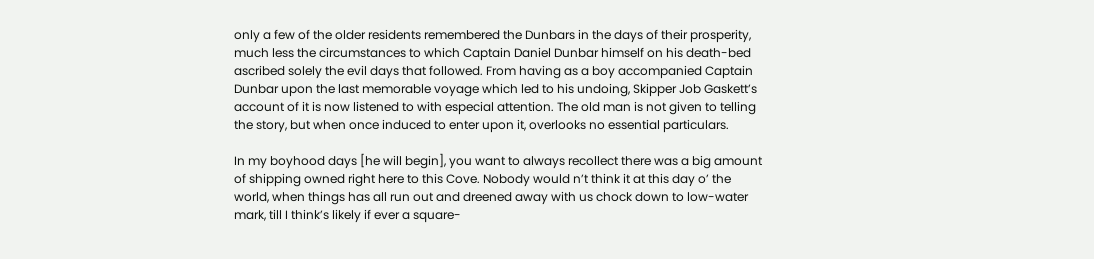only a few of the older residents remembered the Dunbars in the days of their prosperity, much less the circumstances to which Captain Daniel Dunbar himself on his death-bed ascribed solely the evil days that followed. From having as a boy accompanied Captain Dunbar upon the last memorable voyage which led to his undoing, Skipper Job Gaskett’s account of it is now listened to with especial attention. The old man is not given to telling the story, but when once induced to enter upon it, overlooks no essential particulars.

In my boyhood days [he will begin], you want to always recollect there was a big amount of shipping owned right here to this Cove. Nobody would n’t think it at this day o’ the world, when things has all run out and dreened away with us chock down to low-water mark, till I think’s likely if ever a square-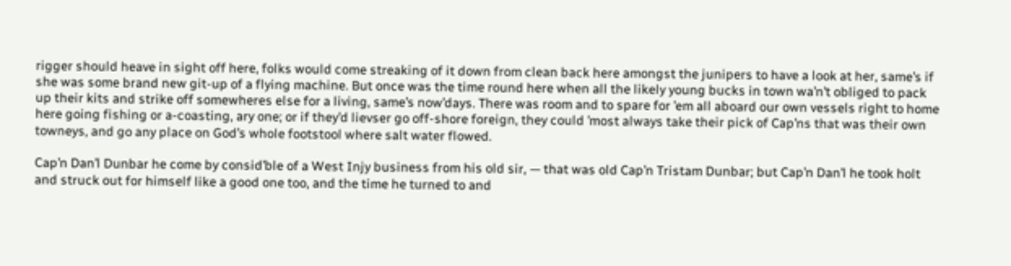rigger should heave in sight off here, folks would come streaking of it down from clean back here amongst the junipers to have a look at her, same’s if she was some brand new git-up of a flying machine. But once was the time round here when all the likely young bucks in town wa’n’t obliged to pack up their kits and strike off somewheres else for a living, same’s now’days. There was room and to spare for ’em all aboard our own vessels right to home here going fishing or a-coasting, ary one; or if they’d lievser go off-shore foreign, they could ’most always take their pick of Cap’ns that was their own towneys, and go any place on God’s whole footstool where salt water flowed.

Cap’n Dan’l Dunbar he come by consid’ble of a West Injy business from his old sir, — that was old Cap’n Tristam Dunbar; but Cap’n Dan’l he took holt and struck out for himself like a good one too, and the time he turned to and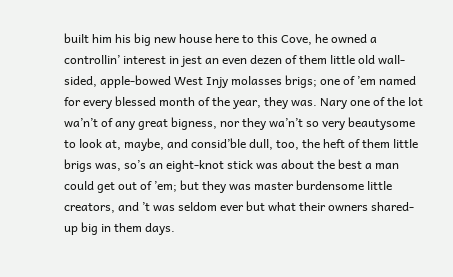built him his big new house here to this Cove, he owned a controllin’ interest in jest an even dezen of them little old wall-sided, apple-bowed West Injy molasses brigs; one of ’em named for every blessed month of the year, they was. Nary one of the lot wa’n’t of any great bigness, nor they wa’n’t so very beautysome to look at, maybe, and consid’ble dull, too, the heft of them little brigs was, so’s an eight-knot stick was about the best a man could get out of ’em; but they was master burdensome little creators, and ’t was seldom ever but what their owners shared-up big in them days.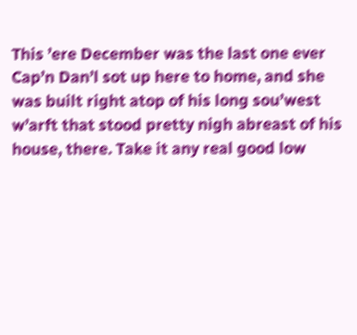This ’ere December was the last one ever Cap’n Dan’l sot up here to home, and she was built right atop of his long sou’west w’arft that stood pretty nigh abreast of his house, there. Take it any real good low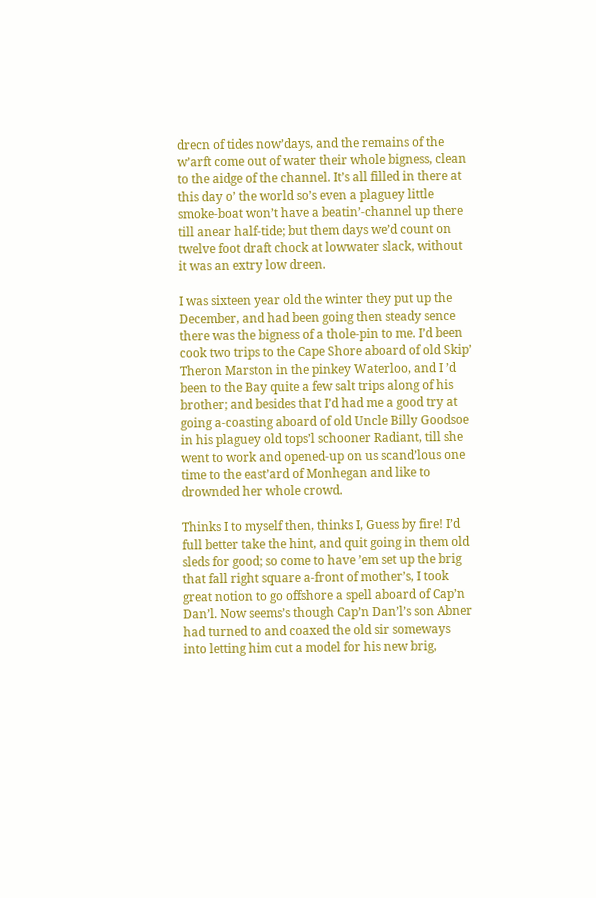drecn of tides now’days, and the remains of the w’arft come out of water their whole bigness, clean to the aidge of the channel. It’s all filled in there at this day o’ the world so’s even a plaguey little smoke-boat won’t have a beatin’-channel up there till anear half-tide; but them days we’d count on twelve foot draft chock at lowwater slack, without it was an extry low dreen.

I was sixteen year old the winter they put up the December, and had been going then steady sence there was the bigness of a thole-pin to me. I’d been cook two trips to the Cape Shore aboard of old Skip’ Theron Marston in the pinkey Waterloo, and I ’d been to the Bay quite a few salt trips along of his brother; and besides that I’d had me a good try at going a-coasting aboard of old Uncle Billy Goodsoe in his plaguey old tops’l schooner Radiant, till she went to work and opened-up on us scand’lous one time to the east’ard of Monhegan and like to drownded her whole crowd.

Thinks I to myself then, thinks I, Guess by fire! I’d full better take the hint, and quit going in them old sleds for good; so come to have ’em set up the brig that fall right square a-front of mother’s, I took great notion to go offshore a spell aboard of Cap’n Dan’l. Now seems’s though Cap’n Dan’l’s son Abner had turned to and coaxed the old sir someways into letting him cut a model for his new brig,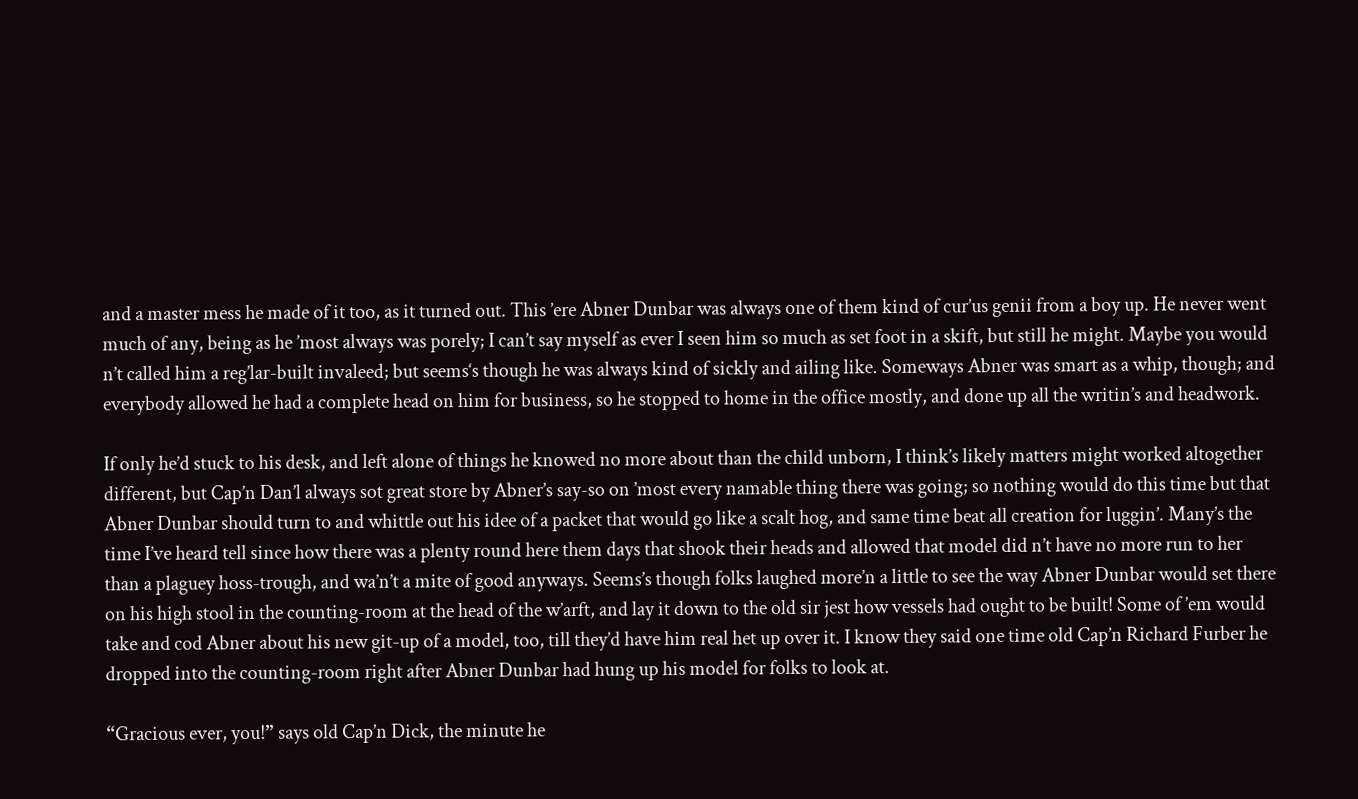and a master mess he made of it too, as it turned out. This ’ere Abner Dunbar was always one of them kind of cur’us genii from a boy up. He never went much of any, being as he ’most always was porely; I can’t say myself as ever I seen him so much as set foot in a skift, but still he might. Maybe you would n’t called him a reg’lar-built invaleed; but seems‘s though he was always kind of sickly and ailing like. Someways Abner was smart as a whip, though; and everybody allowed he had a complete head on him for business, so he stopped to home in the office mostly, and done up all the writin’s and headwork.

If only he’d stuck to his desk, and left alone of things he knowed no more about than the child unborn, I think’s likely matters might worked altogether different, but Cap’n Dan’l always sot great store by Abner’s say-so on ’most every namable thing there was going; so nothing would do this time but that Abner Dunbar should turn to and whittle out his idee of a packet that would go like a scalt hog, and same time beat all creation for luggin’. Many’s the time I’ve heard tell since how there was a plenty round here them days that shook their heads and allowed that model did n’t have no more run to her than a plaguey hoss-trough, and wa’n’t a mite of good anyways. Seems’s though folks laughed more’n a little to see the way Abner Dunbar would set there on his high stool in the counting-room at the head of the w’arft, and lay it down to the old sir jest how vessels had ought to be built! Some of ’em would take and cod Abner about his new git-up of a model, too, till they’d have him real het up over it. I know they said one time old Cap’n Richard Furber he dropped into the counting-room right after Abner Dunbar had hung up his model for folks to look at.

“Gracious ever, you!” says old Cap’n Dick, the minute he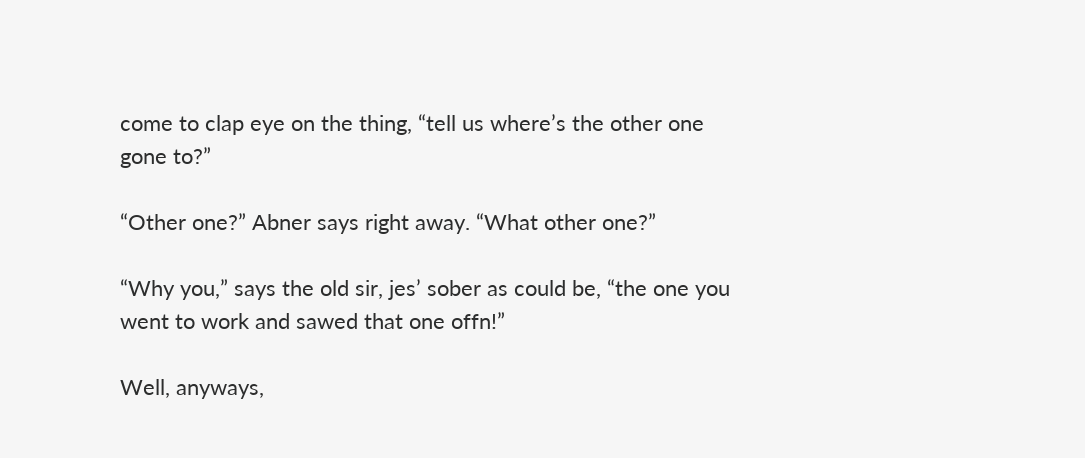come to clap eye on the thing, “tell us where’s the other one gone to?”

“Other one?” Abner says right away. “What other one?”

“Why you,” says the old sir, jes’ sober as could be, “the one you went to work and sawed that one offn!”

Well, anyways,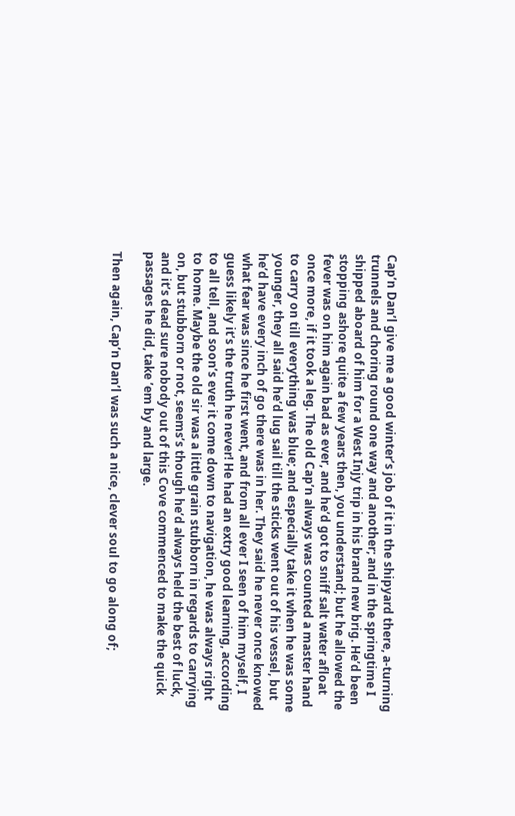Cap’n Dan’l give me a good winter’s job of it in the shipyard there, a-turning trunnels and choring round one way and another; and in the springtime I shipped aboard of him for a West Injy trip in his brand new brig. He’d been stopping ashore quite a few years then, you understand; but he allowed the fever was on him again bad as ever, and he’d got to sniff salt water afloat once more, if it took a leg. The old Cap’n always was counted a master hand to carry on till everything was blue; and especially take it when he was some younger, they all said he’d lug sail till the sticks went out of his vessel, but he’d have every inch of go there was in her. They said he never once knowed what fear was since he first went, and from all ever I seen of him myself, I guess likely it’s the truth he never! He had an extry good learning, according to all tell, and soon’s ever it come down to navigation, he was always right to home. Maybe the old sir was a little grain stubborn in regards to carrying on, but stubborn or not, seems’s though he’d always held the best of luck, and it’s dead sure nobody out of this Cove commenced to make the quick passages he did, take ’em by and large.

Then again, Cap’n Dan’l was such a nice, clever soul to go along of;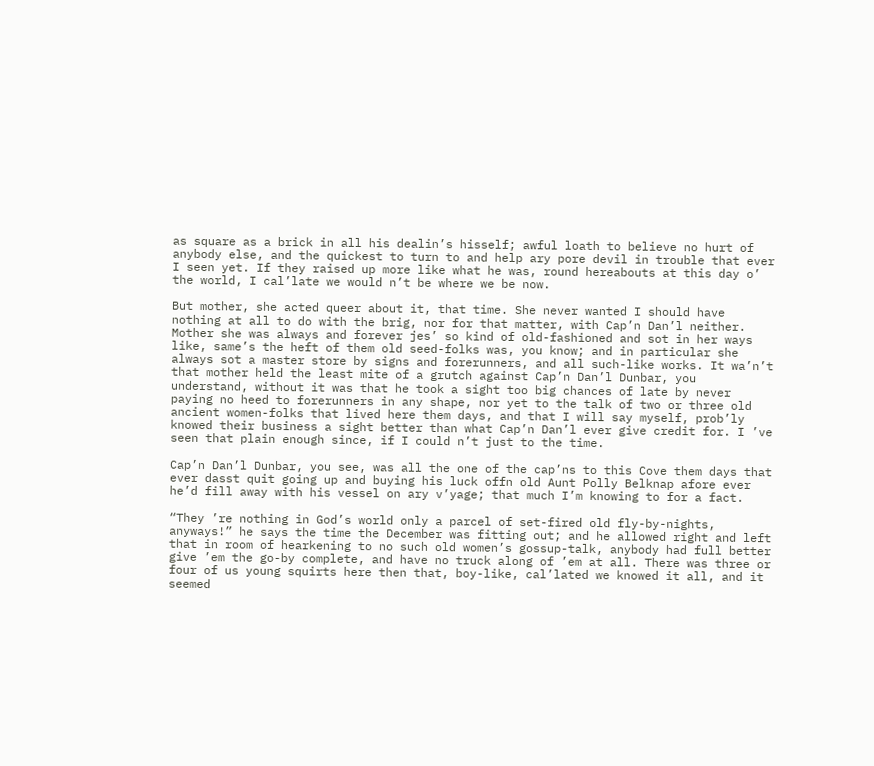as square as a brick in all his dealin’s hisself; awful loath to believe no hurt of anybody else, and the quickest to turn to and help ary pore devil in trouble that ever I seen yet. If they raised up more like what he was, round hereabouts at this day o’ the world, I cal’late we would n’t be where we be now.

But mother, she acted queer about it, that time. She never wanted I should have nothing at all to do with the brig, nor for that matter, with Cap’n Dan’l neither. Mother she was always and forever jes’ so kind of old-fashioned and sot in her ways like, same’s the heft of them old seed-folks was, you know; and in particular she always sot a master store by signs and forerunners, and all such-like works. It wa’n’t that mother held the least mite of a grutch against Cap’n Dan’l Dunbar, you understand, without it was that he took a sight too big chances of late by never paying no heed to forerunners in any shape, nor yet to the talk of two or three old ancient women-folks that lived here them days, and that I will say myself, prob’ly knowed their business a sight better than what Cap’n Dan’l ever give credit for. I ’ve seen that plain enough since, if I could n’t just to the time.

Cap’n Dan’l Dunbar, you see, was all the one of the cap’ns to this Cove them days that ever dasst quit going up and buying his luck offn old Aunt Polly Belknap afore ever he’d fill away with his vessel on ary v’yage; that much I’m knowing to for a fact.

“They ’re nothing in God’s world only a parcel of set-fired old fly-by-nights, anyways!” he says the time the December was fitting out; and he allowed right and left that in room of hearkening to no such old women’s gossup-talk, anybody had full better give ’em the go-by complete, and have no truck along of ’em at all. There was three or four of us young squirts here then that, boy-like, cal’lated we knowed it all, and it seemed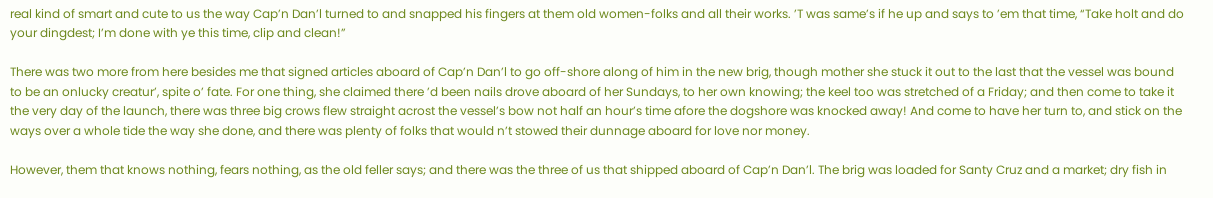real kind of smart and cute to us the way Cap’n Dan’l turned to and snapped his fingers at them old women-folks and all their works. ’T was same’s if he up and says to ’em that time, “Take holt and do your dingdest; I’m done with ye this time, clip and clean!”

There was two more from here besides me that signed articles aboard of Cap’n Dan’l to go off-shore along of him in the new brig, though mother she stuck it out to the last that the vessel was bound to be an onlucky creatur’, spite o’ fate. For one thing, she claimed there ’d been nails drove aboard of her Sundays, to her own knowing; the keel too was stretched of a Friday; and then come to take it the very day of the launch, there was three big crows flew straight acrost the vessel’s bow not half an hour’s time afore the dogshore was knocked away! And come to have her turn to, and stick on the ways over a whole tide the way she done, and there was plenty of folks that would n’t stowed their dunnage aboard for love nor money.

However, them that knows nothing, fears nothing, as the old feller says; and there was the three of us that shipped aboard of Cap’n Dan’l. The brig was loaded for Santy Cruz and a market; dry fish in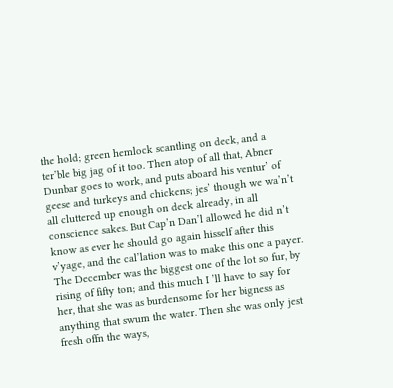the hold; green hemlock scantling on deck, and a ter’ble big jag of it too. Then atop of all that, Abner Dunbar goes to work, and puts aboard his ventur’ of geese and turkeys and chickens; jes’ though we wa’n’t all cluttered up enough on deck already, in all conscience sakes. But Cap’n Dan’l allowed he did n’t know as ever he should go again hisself after this v’yage, and the cal’lation was to make this one a payer. The December was the biggest one of the lot so fur, by rising of fifty ton; and this much I ’ll have to say for her, that she was as burdensome for her bigness as anything that swum the water. Then she was only jest fresh offn the ways,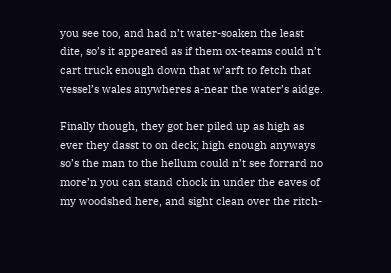you see too, and had n’t water-soaken the least dite, so’s it appeared as if them ox-teams could n’t cart truck enough down that w’arft to fetch that vessel’s wales anywheres a-near the water’s aidge.

Finally though, they got her piled up as high as ever they dasst to on deck; high enough anyways so’s the man to the hellum could n’t see forrard no more’n you can stand chock in under the eaves of my woodshed here, and sight clean over the ritch-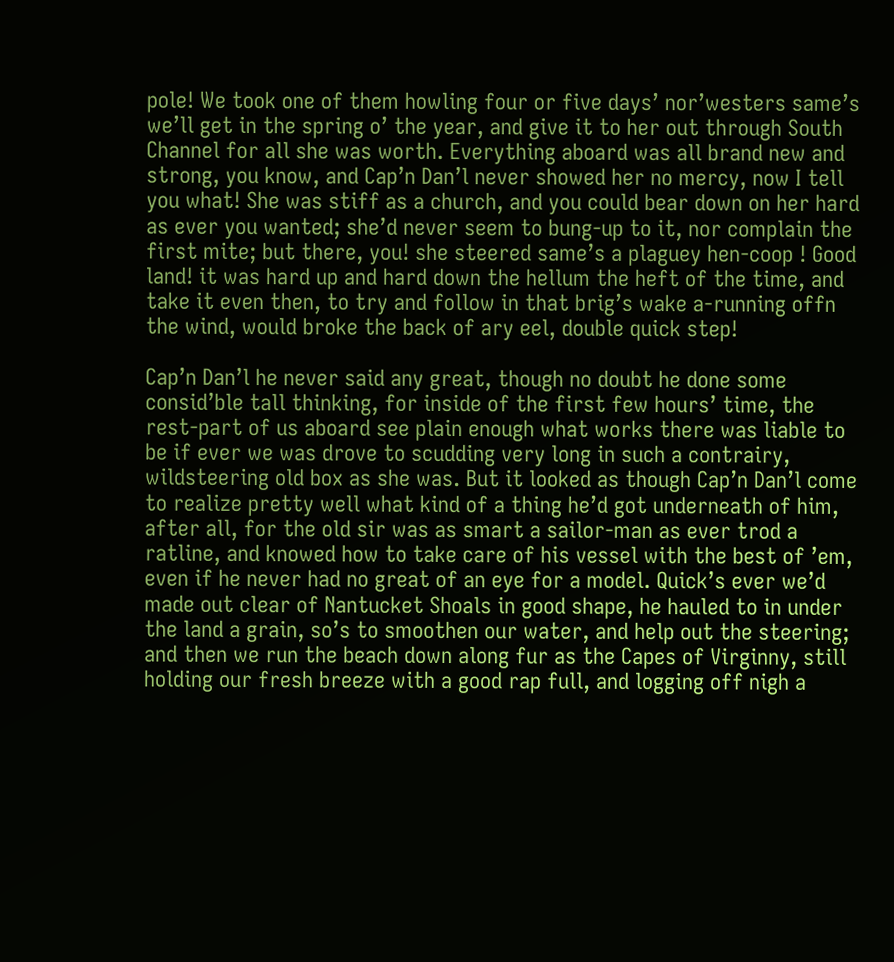pole! We took one of them howling four or five days’ nor’westers same’s we’ll get in the spring o’ the year, and give it to her out through South Channel for all she was worth. Everything aboard was all brand new and strong, you know, and Cap’n Dan’l never showed her no mercy, now I tell you what! She was stiff as a church, and you could bear down on her hard as ever you wanted; she’d never seem to bung-up to it, nor complain the first mite; but there, you! she steered same’s a plaguey hen-coop ! Good land! it was hard up and hard down the hellum the heft of the time, and take it even then, to try and follow in that brig’s wake a-running offn the wind, would broke the back of ary eel, double quick step!

Cap’n Dan’l he never said any great, though no doubt he done some consid’ble tall thinking, for inside of the first few hours’ time, the rest-part of us aboard see plain enough what works there was liable to be if ever we was drove to scudding very long in such a contrairy, wildsteering old box as she was. But it looked as though Cap’n Dan’l come to realize pretty well what kind of a thing he’d got underneath of him, after all, for the old sir was as smart a sailor-man as ever trod a ratline, and knowed how to take care of his vessel with the best of ’em, even if he never had no great of an eye for a model. Quick’s ever we’d made out clear of Nantucket Shoals in good shape, he hauled to in under the land a grain, so’s to smoothen our water, and help out the steering; and then we run the beach down along fur as the Capes of Virginny, still holding our fresh breeze with a good rap full, and logging off nigh a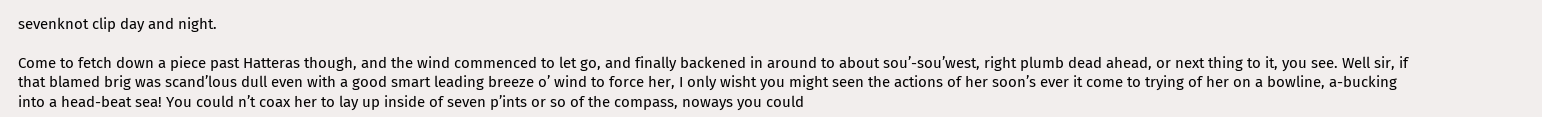sevenknot clip day and night.

Come to fetch down a piece past Hatteras though, and the wind commenced to let go, and finally backened in around to about sou’-sou’west, right plumb dead ahead, or next thing to it, you see. Well sir, if that blamed brig was scand’lous dull even with a good smart leading breeze o’ wind to force her, I only wisht you might seen the actions of her soon’s ever it come to trying of her on a bowline, a-bucking into a head-beat sea! You could n’t coax her to lay up inside of seven p’ints or so of the compass, noways you could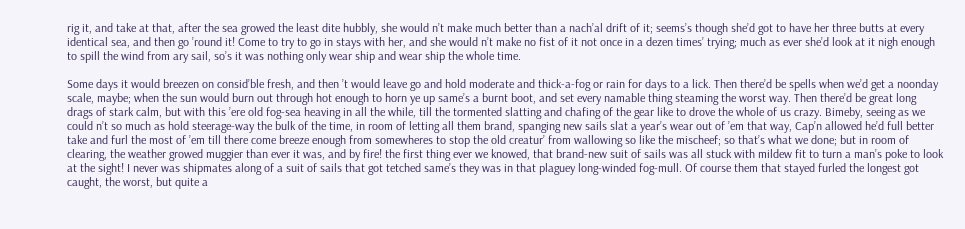rig it, and take at that, after the sea growed the least dite hubbly, she would n’t make much better than a nach’al drift of it; seems’s though she’d got to have her three butts at every identical sea, and then go ’round it! Come to try to go in stays with her, and she would n’t make no fist of it not once in a dezen times’ trying; much as ever she’d look at it nigh enough to spill the wind from ary sail, so’s it was nothing only wear ship and wear ship the whole time.

Some days it would breezen on consid’ble fresh, and then ’t would leave go and hold moderate and thick-a-fog or rain for days to a lick. Then there’d be spells when we’d get a noonday scale, maybe; when the sun would burn out through hot enough to horn ye up same’s a burnt boot, and set every namable thing steaming the worst way. Then there’d be great long drags of stark calm, but with this ’ere old fog-sea heaving in all the while, till the tormented slatting and chafing of the gear like to drove the whole of us crazy. Bimeby, seeing as we could n’t so much as hold steerage-way the bulk of the time, in room of letting all them brand, spanging new sails slat a year’s wear out of ’em that way, Cap’n allowed he’d full better take and furl the most of ’em till there come breeze enough from somewheres to stop the old creatur’ from wallowing so like the mischeef; so that’s what we done; but in room of clearing, the weather growed muggier than ever it was, and by fire! the first thing ever we knowed, that brand-new suit of sails was all stuck with mildew fit to turn a man’s poke to look at the sight! I never was shipmates along of a suit of sails that got tetched same’s they was in that plaguey long-winded fog-mull. Of course them that stayed furled the longest got caught, the worst, but quite a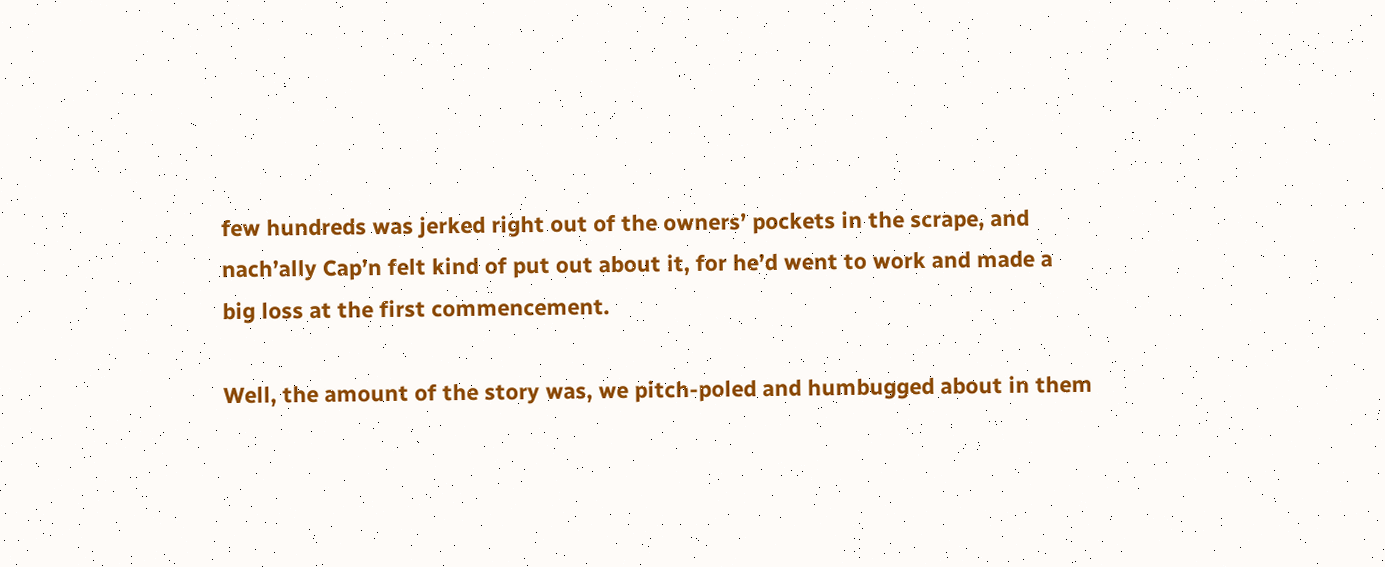few hundreds was jerked right out of the owners’ pockets in the scrape, and nach’ally Cap’n felt kind of put out about it, for he’d went to work and made a big loss at the first commencement.

Well, the amount of the story was, we pitch-poled and humbugged about in them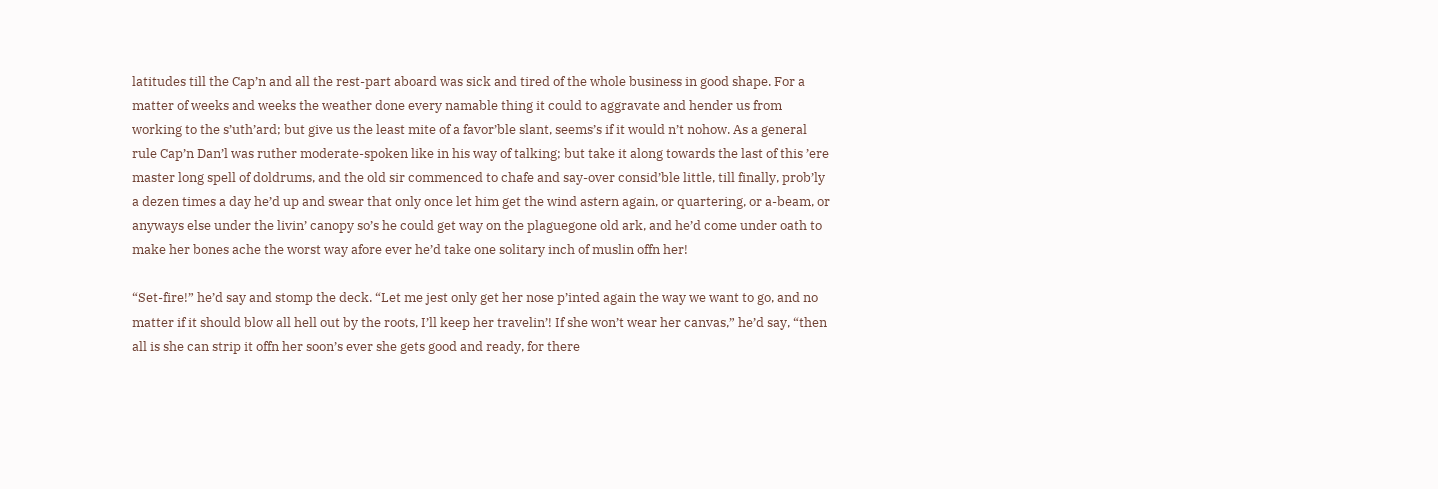latitudes till the Cap’n and all the rest-part aboard was sick and tired of the whole business in good shape. For a matter of weeks and weeks the weather done every namable thing it could to aggravate and hender us from working to the s’uth’ard; but give us the least mite of a favor’ble slant, seems’s if it would n’t nohow. As a general rule Cap’n Dan’l was ruther moderate-spoken like in his way of talking; but take it along towards the last of this ’ere master long spell of doldrums, and the old sir commenced to chafe and say-over consid’ble little, till finally, prob’ly a dezen times a day he’d up and swear that only once let him get the wind astern again, or quartering, or a-beam, or anyways else under the livin’ canopy so’s he could get way on the plaguegone old ark, and he’d come under oath to make her bones ache the worst way afore ever he’d take one solitary inch of muslin offn her!

“Set-fire!” he’d say and stomp the deck. “Let me jest only get her nose p’inted again the way we want to go, and no matter if it should blow all hell out by the roots, I’ll keep her travelin’! If she won’t wear her canvas,” he’d say, “then all is she can strip it offn her soon’s ever she gets good and ready, for there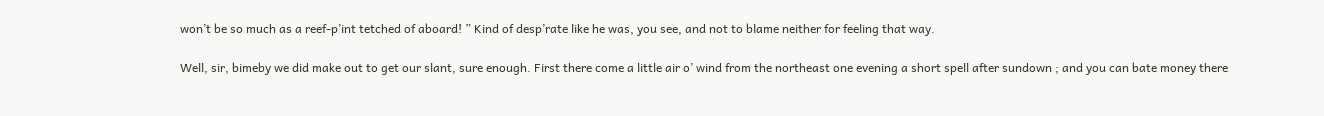won’t be so much as a reef-p’int tetched of aboard! ” Kind of desp’rate like he was, you see, and not to blame neither for feeling that way.

Well, sir, bimeby we did make out to get our slant, sure enough. First there come a little air o’ wind from the northeast one evening a short spell after sundown ; and you can bate money there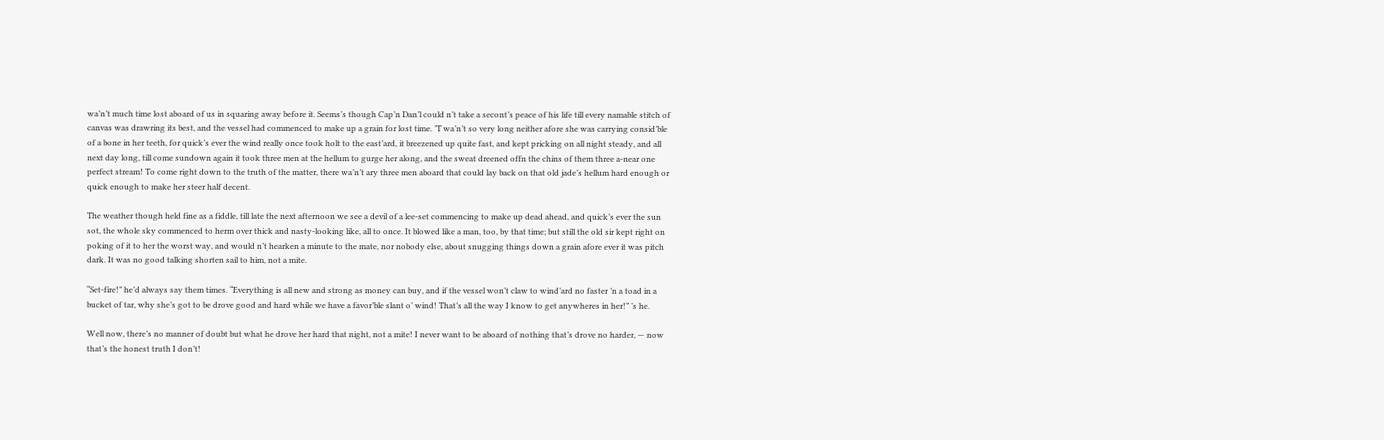wa’n’t much time lost aboard of us in squaring away before it. Seems’s though Cap’n Dan’l could n’t take a secont’s peace of his life till every namable stitch of canvas was drawring its best, and the vessel had commenced to make up a grain for lost time. ’T wa’n’t so very long neither afore she was carrying consid’ble of a bone in her teeth, for quick’s ever the wind really once took holt to the east’ard, it breezened up quite fast, and kept pricking on all night steady, and all next day long, till come sundown again it took three men at the hellum to gurge her along, and the sweat dreened offn the chins of them three a-near one perfect stream! To come right down to the truth of the matter, there wa’n’t ary three men aboard that could lay back on that old jade’s hellum hard enough or quick enough to make her steer half decent.

The weather though held fine as a fiddle, till late the next afternoon we see a devil of a lee-set commencing to make up dead ahead, and quick’s ever the sun sot, the whole sky commenced to herm over thick and nasty-looking like, all to once. It blowed like a man, too, by that time; but still the old sir kept right on poking of it to her the worst way, and would n’t hearken a minute to the mate, nor nobody else, about snugging things down a grain afore ever it was pitch dark. It was no good talking shorten sail to him, not a mite.

“Set-fire!” he’d always say them times. “Everything is all new and strong as money can buy, and if the vessel won’t claw to wind’ard no faster ’n a toad in a bucket of tar, why she’s got to be drove good and hard while we have a favor’ble slant o’ wind! That’s all the way I know to get anywheres in her!” ’s he.

Well now, there’s no manner of doubt but what he drove her hard that night, not a mite! I never want to be aboard of nothing that’s drove no harder, — now that’s the honest truth I don’t!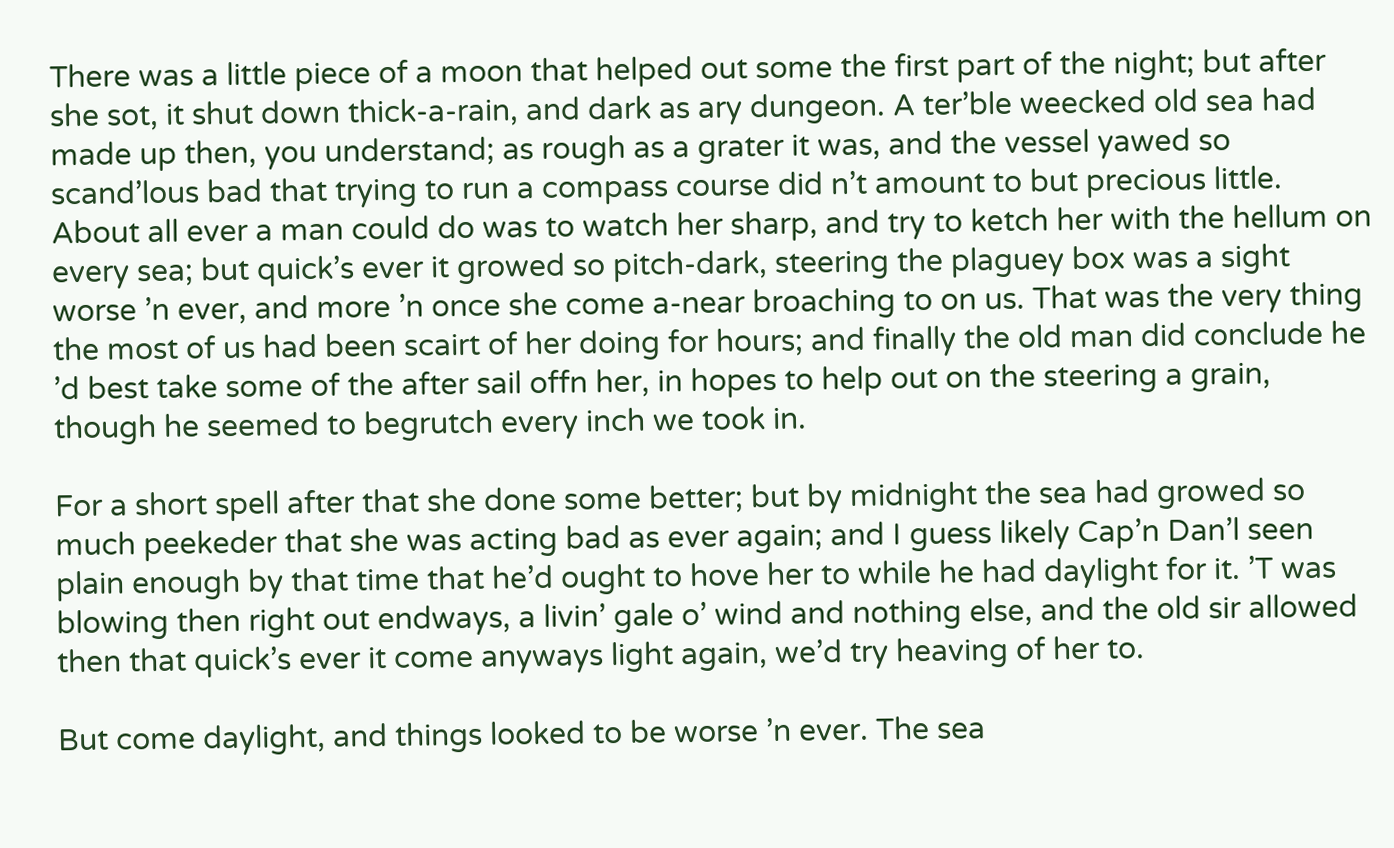There was a little piece of a moon that helped out some the first part of the night; but after she sot, it shut down thick-a-rain, and dark as ary dungeon. A ter’ble weecked old sea had made up then, you understand; as rough as a grater it was, and the vessel yawed so scand’lous bad that trying to run a compass course did n’t amount to but precious little. About all ever a man could do was to watch her sharp, and try to ketch her with the hellum on every sea; but quick’s ever it growed so pitch-dark, steering the plaguey box was a sight worse ’n ever, and more ’n once she come a-near broaching to on us. That was the very thing the most of us had been scairt of her doing for hours; and finally the old man did conclude he ’d best take some of the after sail offn her, in hopes to help out on the steering a grain, though he seemed to begrutch every inch we took in.

For a short spell after that she done some better; but by midnight the sea had growed so much peekeder that she was acting bad as ever again; and I guess likely Cap’n Dan’l seen plain enough by that time that he’d ought to hove her to while he had daylight for it. ’T was blowing then right out endways, a livin’ gale o’ wind and nothing else, and the old sir allowed then that quick’s ever it come anyways light again, we’d try heaving of her to.

But come daylight, and things looked to be worse ’n ever. The sea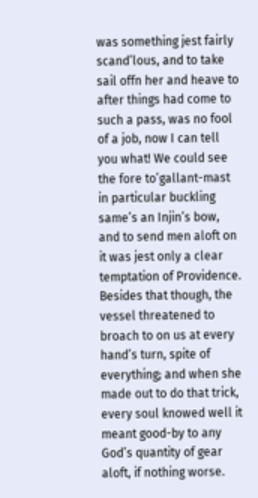was something jest fairly scand’lous, and to take sail offn her and heave to after things had come to such a pass, was no fool of a job, now I can tell you what! We could see the fore to’gallant-mast in particular buckling same’s an Injin’s bow, and to send men aloft on it was jest only a clear temptation of Providence. Besides that though, the vessel threatened to broach to on us at every hand’s turn, spite of everything; and when she made out to do that trick, every soul knowed well it meant good-by to any God’s quantity of gear aloft, if nothing worse.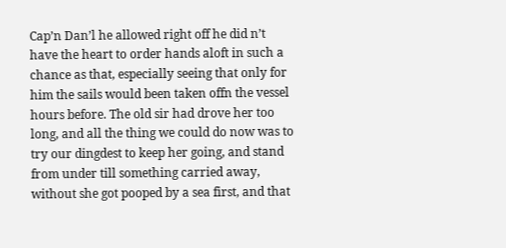Cap’n Dan’l he allowed right off he did n’t have the heart to order hands aloft in such a chance as that, especially seeing that only for him the sails would been taken offn the vessel hours before. The old sir had drove her too long, and all the thing we could do now was to try our dingdest to keep her going, and stand from under till something carried away, without she got pooped by a sea first, and that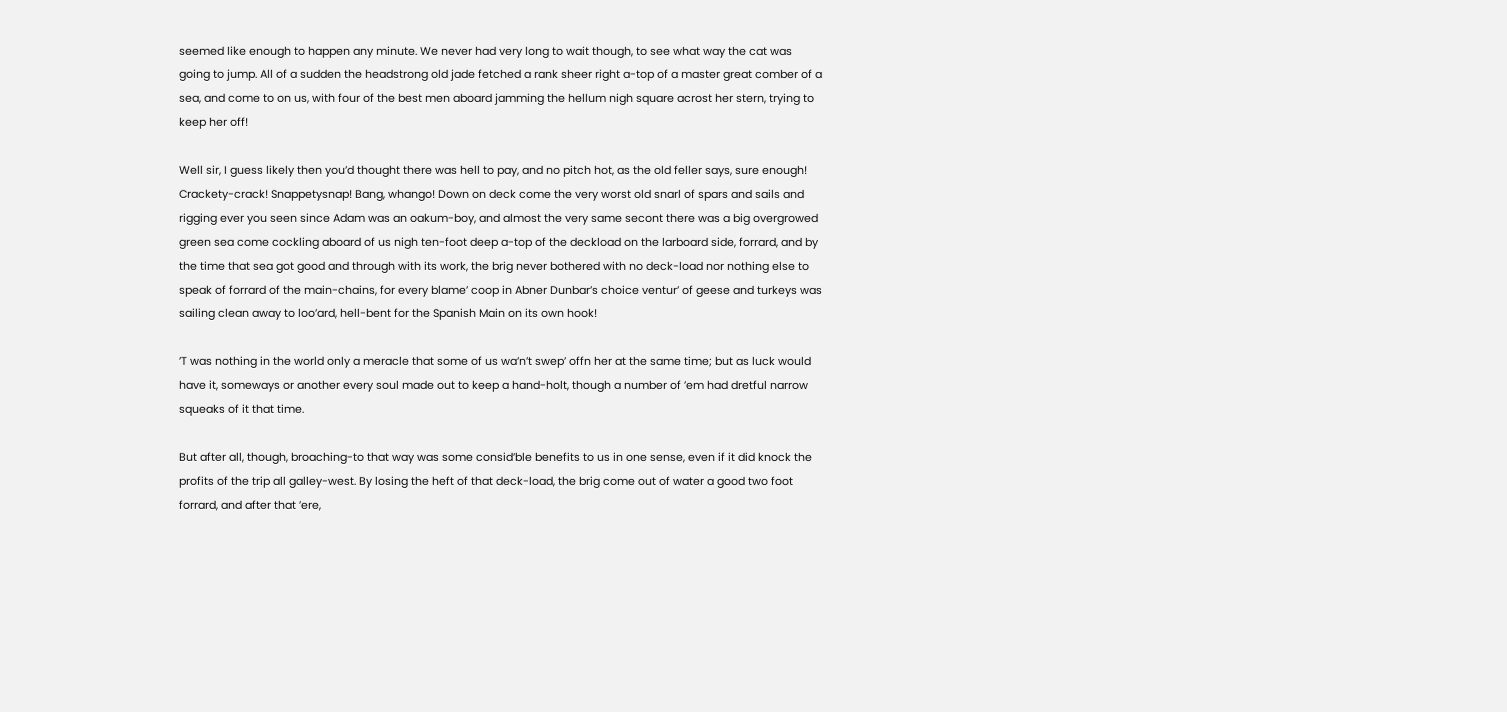seemed like enough to happen any minute. We never had very long to wait though, to see what way the cat was going to jump. All of a sudden the headstrong old jade fetched a rank sheer right a-top of a master great comber of a sea, and come to on us, with four of the best men aboard jamming the hellum nigh square acrost her stern, trying to keep her off!

Well sir, I guess likely then you’d thought there was hell to pay, and no pitch hot, as the old feller says, sure enough! Crackety-crack! Snappetysnap! Bang, whango! Down on deck come the very worst old snarl of spars and sails and rigging ever you seen since Adam was an oakum-boy, and almost the very same secont there was a big overgrowed green sea come cockling aboard of us nigh ten-foot deep a-top of the deckload on the larboard side, forrard, and by the time that sea got good and through with its work, the brig never bothered with no deck-load nor nothing else to speak of forrard of the main-chains, for every blame’ coop in Abner Dunbar’s choice ventur’ of geese and turkeys was sailing clean away to loo’ard, hell-bent for the Spanish Main on its own hook!

’T was nothing in the world only a meracle that some of us wa’n’t swep’ offn her at the same time; but as luck would have it, someways or another every soul made out to keep a hand-holt, though a number of ’em had dretful narrow squeaks of it that time.

But after all, though, broaching-to that way was some consid’ble benefits to us in one sense, even if it did knock the profits of the trip all galley-west. By losing the heft of that deck-load, the brig come out of water a good two foot forrard, and after that ’ere,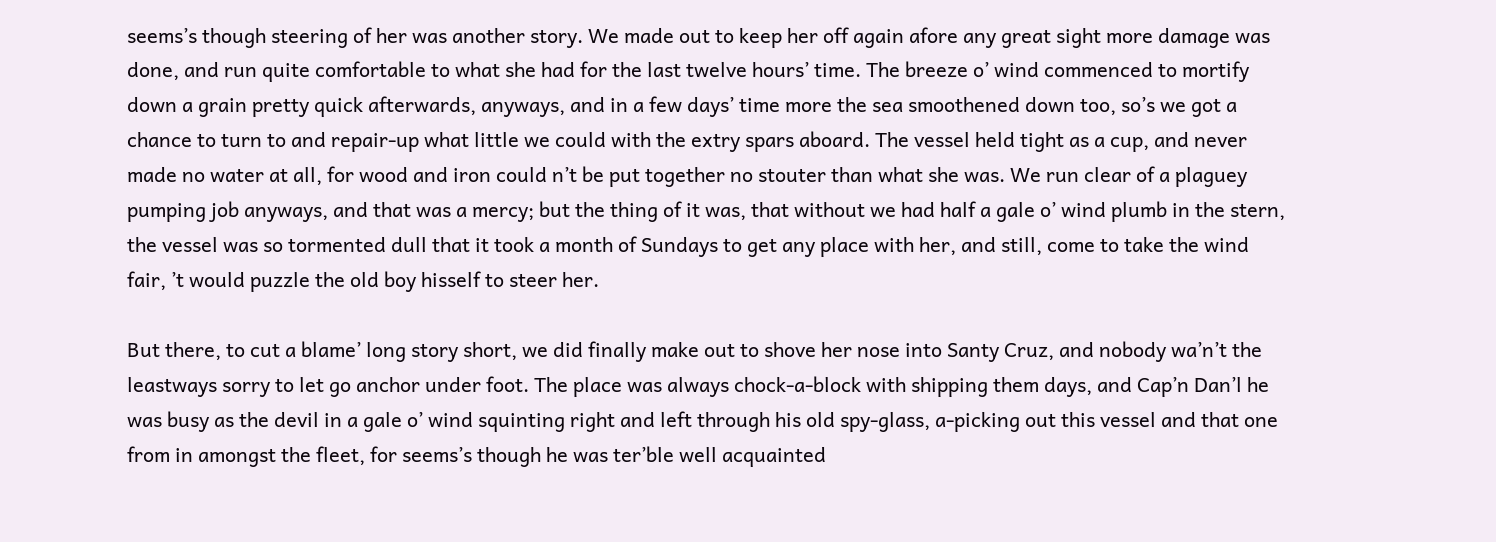seems’s though steering of her was another story. We made out to keep her off again afore any great sight more damage was done, and run quite comfortable to what she had for the last twelve hours’ time. The breeze o’ wind commenced to mortify down a grain pretty quick afterwards, anyways, and in a few days’ time more the sea smoothened down too, so’s we got a chance to turn to and repair-up what little we could with the extry spars aboard. The vessel held tight as a cup, and never made no water at all, for wood and iron could n’t be put together no stouter than what she was. We run clear of a plaguey pumping job anyways, and that was a mercy; but the thing of it was, that without we had half a gale o’ wind plumb in the stern, the vessel was so tormented dull that it took a month of Sundays to get any place with her, and still, come to take the wind fair, ’t would puzzle the old boy hisself to steer her.

But there, to cut a blame’ long story short, we did finally make out to shove her nose into Santy Cruz, and nobody wa’n’t the leastways sorry to let go anchor under foot. The place was always chock-a-block with shipping them days, and Cap’n Dan’l he was busy as the devil in a gale o’ wind squinting right and left through his old spy-glass, a-picking out this vessel and that one from in amongst the fleet, for seems’s though he was ter’ble well acquainted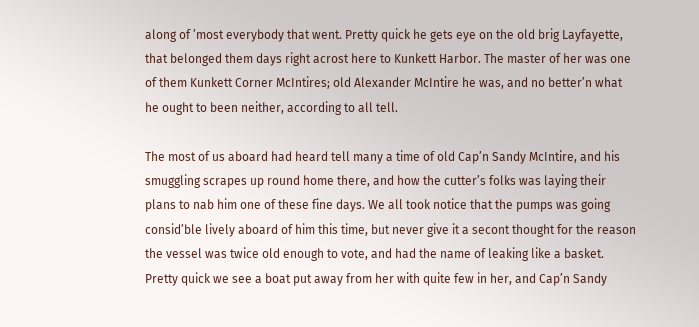along of ’most everybody that went. Pretty quick he gets eye on the old brig Layfayette, that belonged them days right acrost here to Kunkett Harbor. The master of her was one of them Kunkett Corner McIntires; old Alexander McIntire he was, and no better’n what he ought to been neither, according to all tell.

The most of us aboard had heard tell many a time of old Cap’n Sandy McIntire, and his smuggling scrapes up round home there, and how the cutter’s folks was laying their plans to nab him one of these fine days. We all took notice that the pumps was going consid’ble lively aboard of him this time, but never give it a secont thought for the reason the vessel was twice old enough to vote, and had the name of leaking like a basket. Pretty quick we see a boat put away from her with quite few in her, and Cap’n Sandy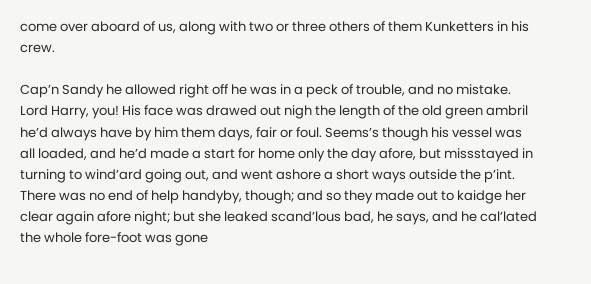come over aboard of us, along with two or three others of them Kunketters in his crew.

Cap’n Sandy he allowed right off he was in a peck of trouble, and no mistake. Lord Harry, you! His face was drawed out nigh the length of the old green ambril he’d always have by him them days, fair or foul. Seems’s though his vessel was all loaded, and he’d made a start for home only the day afore, but missstayed in turning to wind’ard going out, and went ashore a short ways outside the p’int. There was no end of help handyby, though; and so they made out to kaidge her clear again afore night; but she leaked scand’lous bad, he says, and he cal’lated the whole fore-foot was gone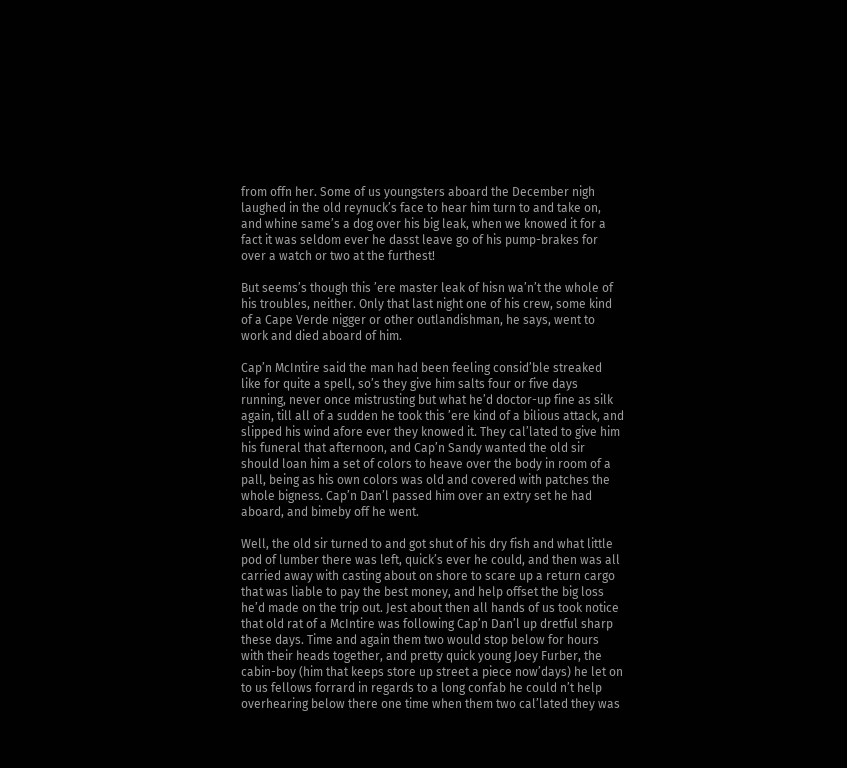from offn her. Some of us youngsters aboard the December nigh laughed in the old reynuck’s face to hear him turn to and take on, and whine same’s a dog over his big leak, when we knowed it for a fact it was seldom ever he dasst leave go of his pump-brakes for over a watch or two at the furthest!

But seems’s though this ’ere master leak of hisn wa’n’t the whole of his troubles, neither. Only that last night one of his crew, some kind of a Cape Verde nigger or other outlandishman, he says, went to work and died aboard of him.

Cap’n McIntire said the man had been feeling consid’ble streaked like for quite a spell, so’s they give him salts four or five days running, never once mistrusting but what he’d doctor-up fine as silk again, till all of a sudden he took this ’ere kind of a bilious attack, and slipped his wind afore ever they knowed it. They cal’lated to give him his funeral that afternoon, and Cap’n Sandy wanted the old sir should loan him a set of colors to heave over the body in room of a pall, being as his own colors was old and covered with patches the whole bigness. Cap’n Dan’l passed him over an extry set he had aboard, and bimeby off he went.

Well, the old sir turned to and got shut of his dry fish and what little pod of lumber there was left, quick’s ever he could, and then was all carried away with casting about on shore to scare up a return cargo that was liable to pay the best money, and help offset the big loss he’d made on the trip out. Jest about then all hands of us took notice that old rat of a McIntire was following Cap’n Dan’l up dretful sharp these days. Time and again them two would stop below for hours with their heads together, and pretty quick young Joey Furber, the cabin-boy (him that keeps store up street a piece now’days) he let on to us fellows forrard in regards to a long confab he could n’t help overhearing below there one time when them two cal’lated they was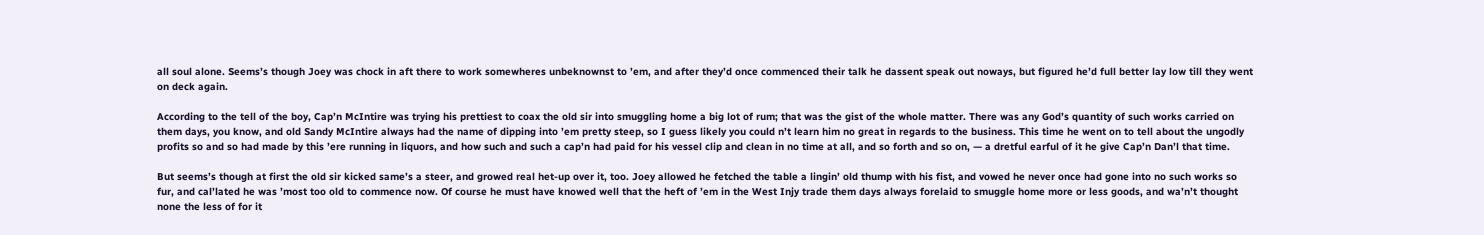all soul alone. Seems’s though Joey was chock in aft there to work somewheres unbeknownst to ’em, and after they’d once commenced their talk he dassent speak out noways, but figured he’d full better lay low till they went on deck again.

According to the tell of the boy, Cap’n McIntire was trying his prettiest to coax the old sir into smuggling home a big lot of rum; that was the gist of the whole matter. There was any God’s quantity of such works carried on them days, you know, and old Sandy McIntire always had the name of dipping into ’em pretty steep, so I guess likely you could n’t learn him no great in regards to the business. This time he went on to tell about the ungodly profits so and so had made by this ’ere running in liquors, and how such and such a cap’n had paid for his vessel clip and clean in no time at all, and so forth and so on, — a dretful earful of it he give Cap’n Dan’l that time.

But seems’s though at first the old sir kicked same’s a steer, and growed real het-up over it, too. Joey allowed he fetched the table a lingin’ old thump with his fist, and vowed he never once had gone into no such works so fur, and cal’lated he was ’most too old to commence now. Of course he must have knowed well that the heft of ’em in the West Injy trade them days always forelaid to smuggle home more or less goods, and wa’n’t thought none the less of for it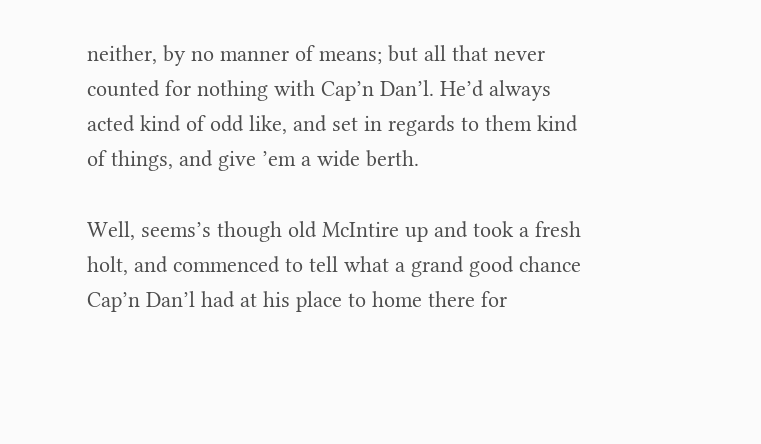neither, by no manner of means; but all that never counted for nothing with Cap’n Dan’l. He’d always acted kind of odd like, and set in regards to them kind of things, and give ’em a wide berth.

Well, seems’s though old McIntire up and took a fresh holt, and commenced to tell what a grand good chance Cap’n Dan’l had at his place to home there for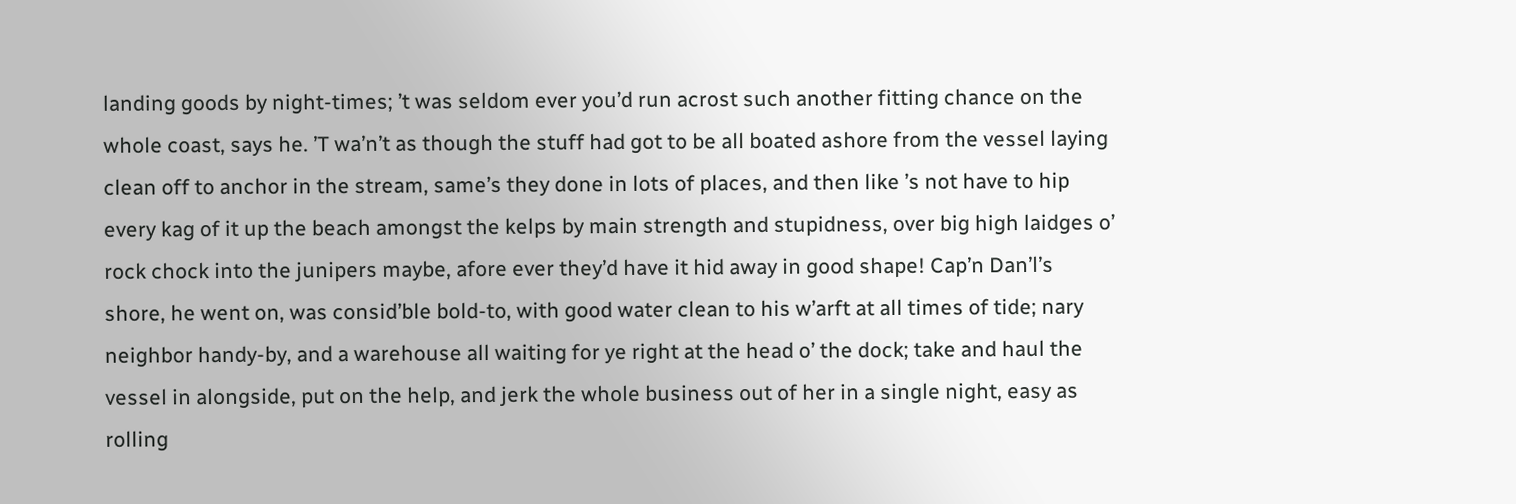landing goods by night-times; ’t was seldom ever you’d run acrost such another fitting chance on the whole coast, says he. ’T wa’n’t as though the stuff had got to be all boated ashore from the vessel laying clean off to anchor in the stream, same’s they done in lots of places, and then like ’s not have to hip every kag of it up the beach amongst the kelps by main strength and stupidness, over big high laidges o’ rock chock into the junipers maybe, afore ever they’d have it hid away in good shape! Cap’n Dan’l’s shore, he went on, was consid’ble bold-to, with good water clean to his w’arft at all times of tide; nary neighbor handy-by, and a warehouse all waiting for ye right at the head o’ the dock; take and haul the vessel in alongside, put on the help, and jerk the whole business out of her in a single night, easy as rolling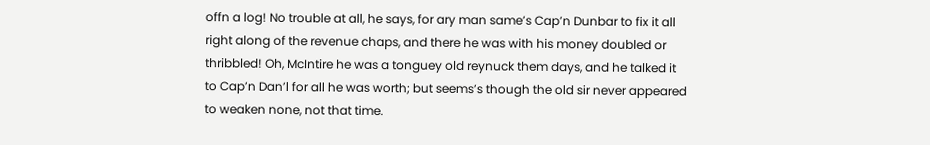offn a log! No trouble at all, he says, for ary man same’s Cap’n Dunbar to fix it all right along of the revenue chaps, and there he was with his money doubled or thribbled! Oh, McIntire he was a tonguey old reynuck them days, and he talked it to Cap’n Dan’l for all he was worth; but seems’s though the old sir never appeared to weaken none, not that time.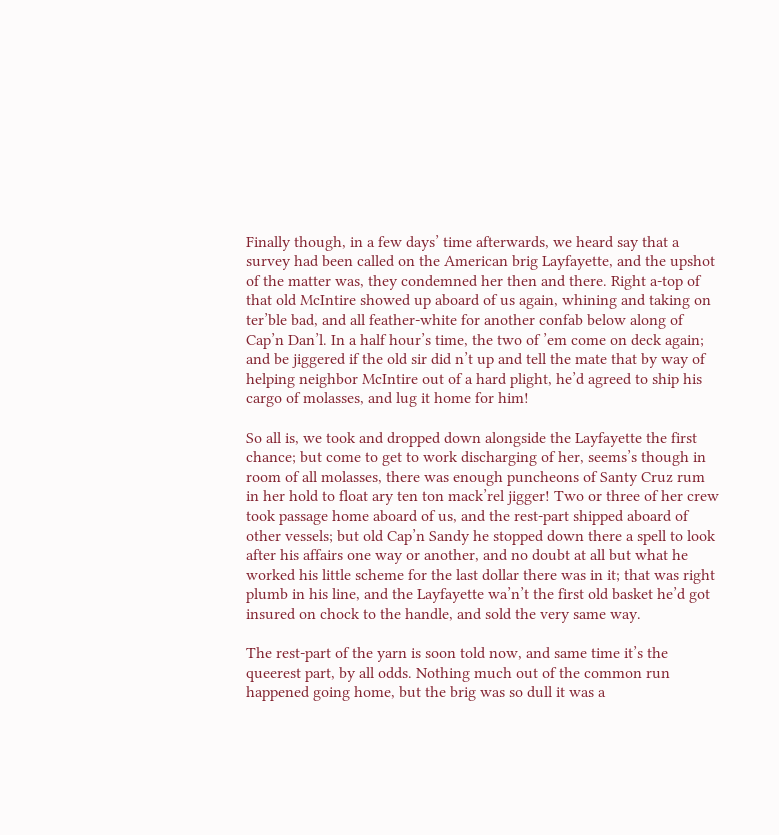Finally though, in a few days’ time afterwards, we heard say that a survey had been called on the American brig Layfayette, and the upshot of the matter was, they condemned her then and there. Right a-top of that old McIntire showed up aboard of us again, whining and taking on ter’ble bad, and all feather-white for another confab below along of Cap’n Dan’l. In a half hour’s time, the two of ’em come on deck again; and be jiggered if the old sir did n’t up and tell the mate that by way of helping neighbor McIntire out of a hard plight, he’d agreed to ship his cargo of molasses, and lug it home for him!

So all is, we took and dropped down alongside the Layfayette the first chance; but come to get to work discharging of her, seems’s though in room of all molasses, there was enough puncheons of Santy Cruz rum in her hold to float ary ten ton mack’rel jigger! Two or three of her crew took passage home aboard of us, and the rest-part shipped aboard of other vessels; but old Cap’n Sandy he stopped down there a spell to look after his affairs one way or another, and no doubt at all but what he worked his little scheme for the last dollar there was in it; that was right plumb in his line, and the Layfayette wa’n’t the first old basket he’d got insured on chock to the handle, and sold the very same way.

The rest-part of the yarn is soon told now, and same time it’s the queerest part, by all odds. Nothing much out of the common run happened going home, but the brig was so dull it was a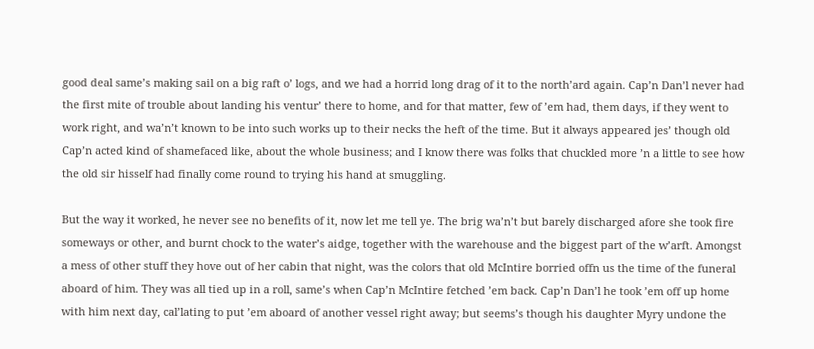good deal same’s making sail on a big raft o’ logs, and we had a horrid long drag of it to the north’ard again. Cap’n Dan’l never had the first mite of trouble about landing his ventur’ there to home, and for that matter, few of ’em had, them days, if they went to work right, and wa’n’t known to be into such works up to their necks the heft of the time. But it always appeared jes’ though old Cap’n acted kind of shamefaced like, about the whole business; and I know there was folks that chuckled more ’n a little to see how the old sir hisself had finally come round to trying his hand at smuggling.

But the way it worked, he never see no benefits of it, now let me tell ye. The brig wa’n’t but barely discharged afore she took fire someways or other, and burnt chock to the water’s aidge, together with the warehouse and the biggest part of the w’arft. Amongst a mess of other stuff they hove out of her cabin that night, was the colors that old McIntire borried offn us the time of the funeral aboard of him. They was all tied up in a roll, same’s when Cap’n McIntire fetched ’em back. Cap’n Dan’l he took ’em off up home with him next day, cal’lating to put ’em aboard of another vessel right away; but seems’s though his daughter Myry undone the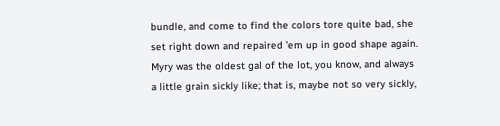bundle, and come to find the colors tore quite bad, she set right down and repaired ’em up in good shape again. Myry was the oldest gal of the lot, you know, and always a little grain sickly like; that is, maybe not so very sickly,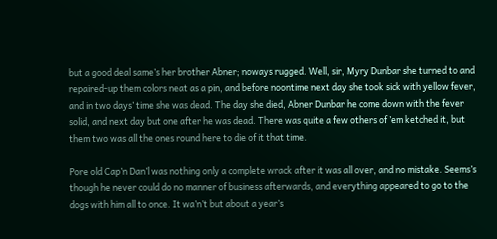but a good deal same’s her brother Abner; noways rugged. Well, sir, Myry Dunbar she turned to and repaired-up them colors neat as a pin, and before noontime next day she took sick with yellow fever, and in two days’ time she was dead. The day she died, Abner Dunbar he come down with the fever solid, and next day but one after he was dead. There was quite a few others of ’em ketched it, but them two was all the ones round here to die of it that time.

Pore old Cap’n Dan’l was nothing only a complete wrack after it was all over, and no mistake. Seems’s though he never could do no manner of business afterwards, and everything appeared to go to the dogs with him all to once. It wa’n’t but about a year’s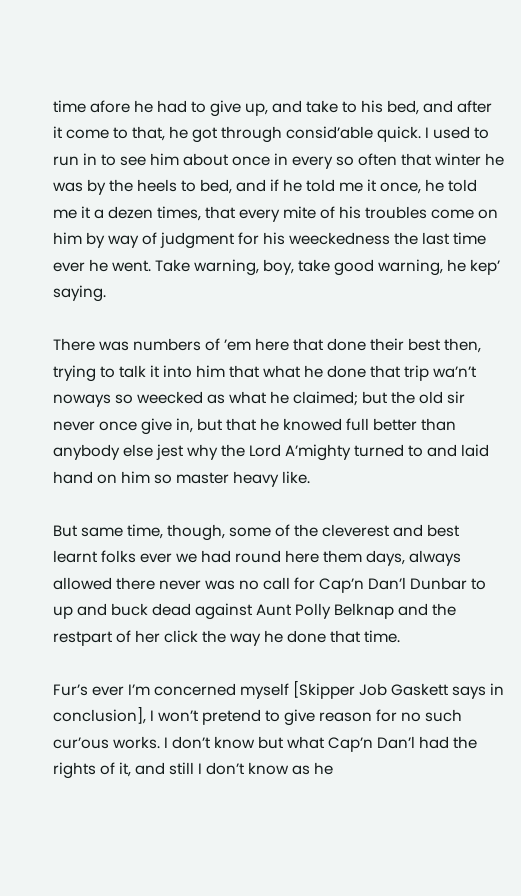time afore he had to give up, and take to his bed, and after it come to that, he got through consid’able quick. I used to run in to see him about once in every so often that winter he was by the heels to bed, and if he told me it once, he told me it a dezen times, that every mite of his troubles come on him by way of judgment for his weeckedness the last time ever he went. Take warning, boy, take good warning, he kep’ saying.

There was numbers of ’em here that done their best then, trying to talk it into him that what he done that trip wa’n’t noways so weecked as what he claimed; but the old sir never once give in, but that he knowed full better than anybody else jest why the Lord A’mighty turned to and laid hand on him so master heavy like.

But same time, though, some of the cleverest and best learnt folks ever we had round here them days, always allowed there never was no call for Cap’n Dan’l Dunbar to up and buck dead against Aunt Polly Belknap and the restpart of her click the way he done that time.

Fur’s ever I’m concerned myself [Skipper Job Gaskett says in conclusion], I won’t pretend to give reason for no such cur’ous works. I don’t know but what Cap’n Dan’l had the rights of it, and still I don’t know as he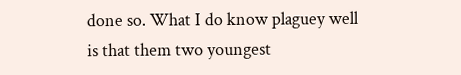done so. What I do know plaguey well is that them two youngest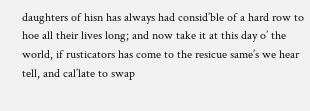daughters of hisn has always had consid’ble of a hard row to hoe all their lives long; and now take it at this day o’ the world, if rusticators has come to the resicue same’s we hear tell, and cal’late to swap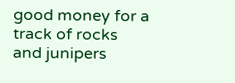good money for a track of rocks and junipers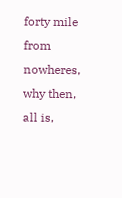forty mile from nowheres, why then, all is,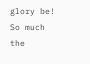glory be! So much the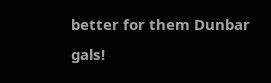better for them Dunbar gals!